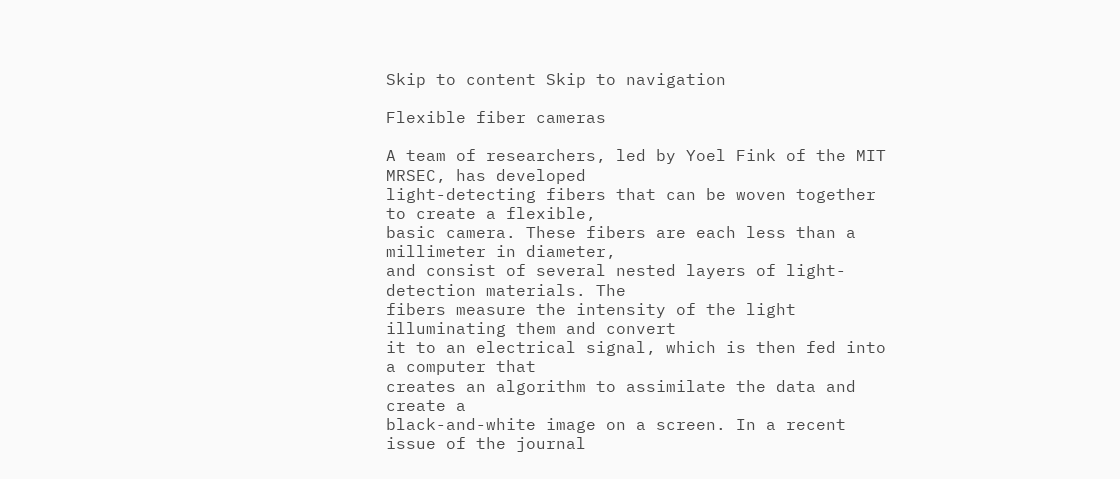Skip to content Skip to navigation

Flexible fiber cameras

A team of researchers, led by Yoel Fink of the MIT MRSEC, has developed
light-detecting fibers that can be woven together to create a flexible,
basic camera. These fibers are each less than a millimeter in diameter,
and consist of several nested layers of light-detection materials. The
fibers measure the intensity of the light illuminating them and convert
it to an electrical signal, which is then fed into a computer that
creates an algorithm to assimilate the data and create a
black-and-white image on a screen. In a recent issue of the journal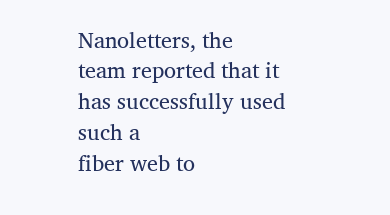Nanoletters, the team reported that it has successfully used such a
fiber web to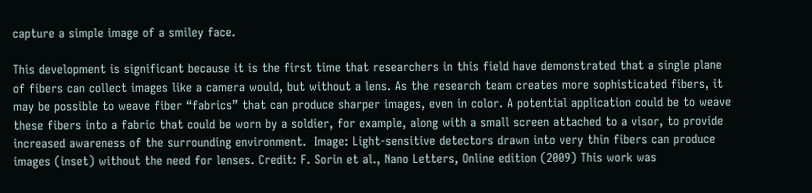capture a simple image of a smiley face.

This development is significant because it is the first time that researchers in this field have demonstrated that a single plane of fibers can collect images like a camera would, but without a lens. As the research team creates more sophisticated fibers, it may be possible to weave fiber “fabrics” that can produce sharper images, even in color. A potential application could be to weave these fibers into a fabric that could be worn by a soldier, for example, along with a small screen attached to a visor, to provide increased awareness of the surrounding environment.  Image: Light-sensitive detectors drawn into very thin fibers can produce images (inset) without the need for lenses. Credit: F. Sorin et al., Nano Letters, Online edition (2009) This work was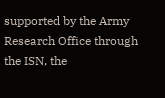supported by the Army Research Office through the ISN, the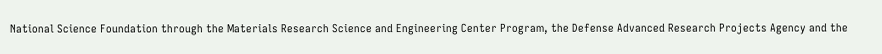National Science Foundation through the Materials Research Science and Engineering Center Program, the Defense Advanced Research Projects Agency and the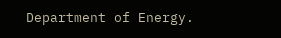Department of Energy.